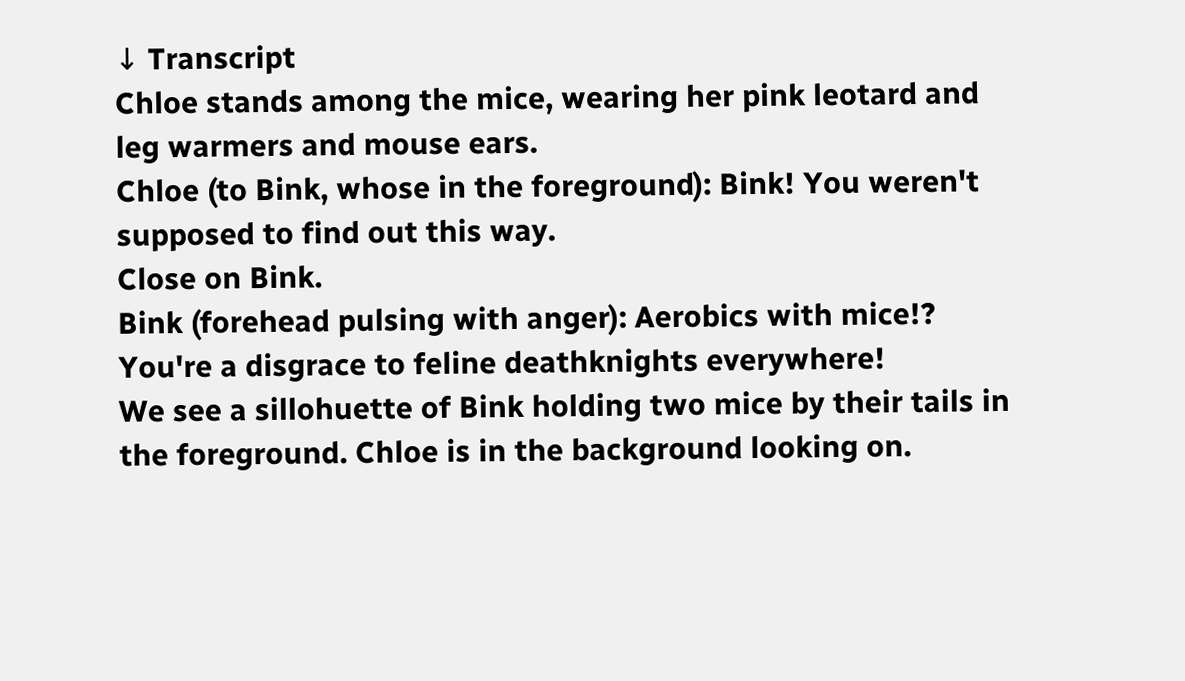↓ Transcript
Chloe stands among the mice, wearing her pink leotard and leg warmers and mouse ears.
Chloe (to Bink, whose in the foreground): Bink! You weren't supposed to find out this way.
Close on Bink.
Bink (forehead pulsing with anger): Aerobics with mice!? You're a disgrace to feline deathknights everywhere!
We see a sillohuette of Bink holding two mice by their tails in the foreground. Chloe is in the background looking on.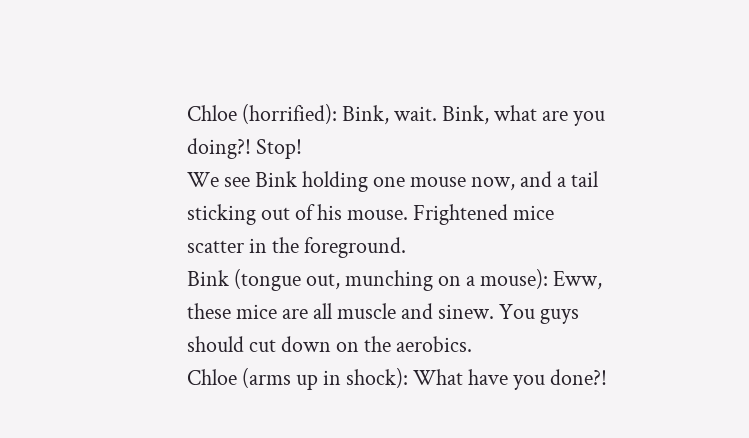Chloe (horrified): Bink, wait. Bink, what are you doing?! Stop!
We see Bink holding one mouse now, and a tail sticking out of his mouse. Frightened mice scatter in the foreground.
Bink (tongue out, munching on a mouse): Eww, these mice are all muscle and sinew. You guys should cut down on the aerobics.
Chloe (arms up in shock): What have you done?!